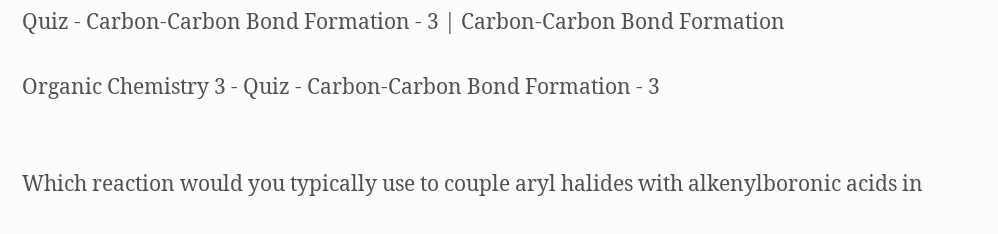Quiz - Carbon-Carbon Bond Formation - 3 | Carbon-Carbon Bond Formation

Organic Chemistry 3 - Quiz - Carbon-Carbon Bond Formation - 3


Which reaction would you typically use to couple aryl halides with alkenylboronic acids in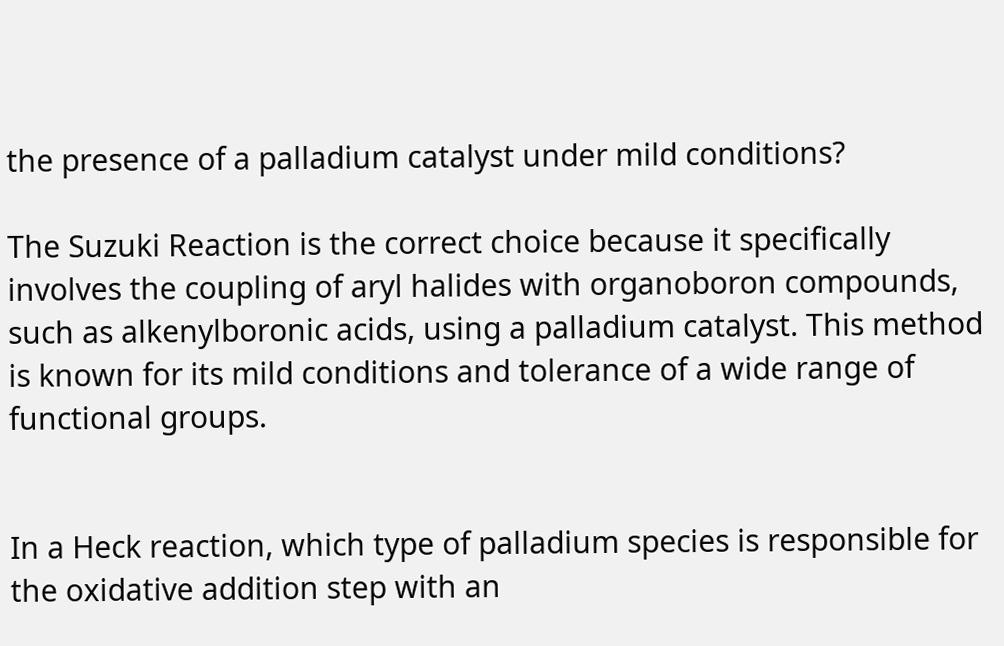the presence of a palladium catalyst under mild conditions?

The Suzuki Reaction is the correct choice because it specifically involves the coupling of aryl halides with organoboron compounds, such as alkenylboronic acids, using a palladium catalyst. This method is known for its mild conditions and tolerance of a wide range of functional groups.


In a Heck reaction, which type of palladium species is responsible for the oxidative addition step with an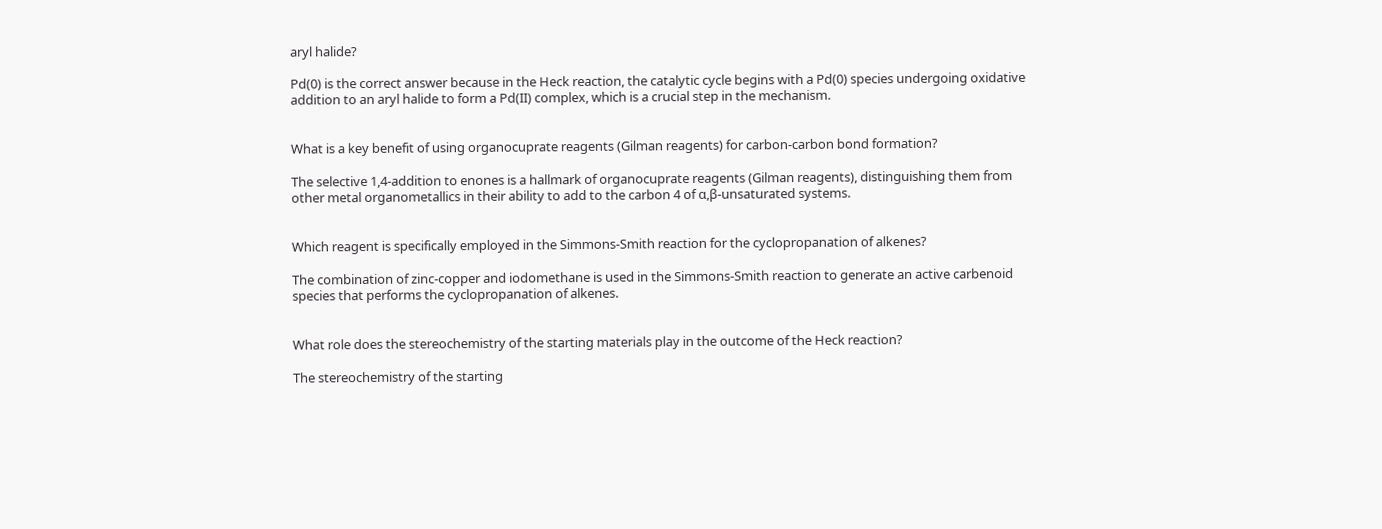aryl halide?

Pd(0) is the correct answer because in the Heck reaction, the catalytic cycle begins with a Pd(0) species undergoing oxidative addition to an aryl halide to form a Pd(II) complex, which is a crucial step in the mechanism.


What is a key benefit of using organocuprate reagents (Gilman reagents) for carbon-carbon bond formation?

The selective 1,4-addition to enones is a hallmark of organocuprate reagents (Gilman reagents), distinguishing them from other metal organometallics in their ability to add to the carbon 4 of α,β-unsaturated systems.


Which reagent is specifically employed in the Simmons-Smith reaction for the cyclopropanation of alkenes?

The combination of zinc-copper and iodomethane is used in the Simmons-Smith reaction to generate an active carbenoid species that performs the cyclopropanation of alkenes.


What role does the stereochemistry of the starting materials play in the outcome of the Heck reaction?

The stereochemistry of the starting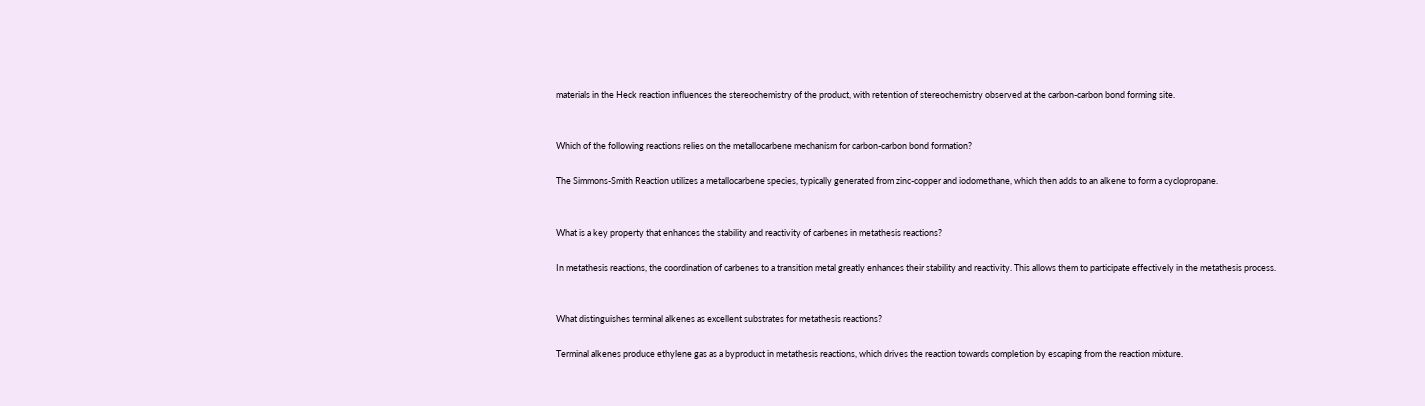materials in the Heck reaction influences the stereochemistry of the product, with retention of stereochemistry observed at the carbon-carbon bond forming site.


Which of the following reactions relies on the metallocarbene mechanism for carbon-carbon bond formation?

The Simmons-Smith Reaction utilizes a metallocarbene species, typically generated from zinc-copper and iodomethane, which then adds to an alkene to form a cyclopropane.


What is a key property that enhances the stability and reactivity of carbenes in metathesis reactions?

In metathesis reactions, the coordination of carbenes to a transition metal greatly enhances their stability and reactivity. This allows them to participate effectively in the metathesis process.


What distinguishes terminal alkenes as excellent substrates for metathesis reactions?

Terminal alkenes produce ethylene gas as a byproduct in metathesis reactions, which drives the reaction towards completion by escaping from the reaction mixture.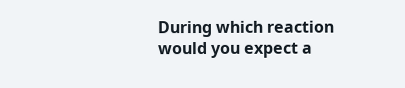During which reaction would you expect a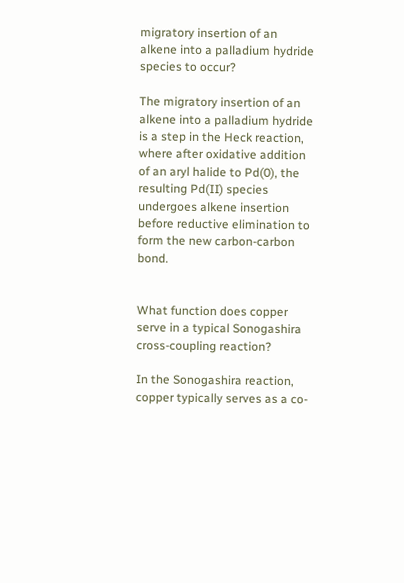migratory insertion of an alkene into a palladium hydride species to occur?

The migratory insertion of an alkene into a palladium hydride is a step in the Heck reaction, where after oxidative addition of an aryl halide to Pd(0), the resulting Pd(II) species undergoes alkene insertion before reductive elimination to form the new carbon-carbon bond.


What function does copper serve in a typical Sonogashira cross-coupling reaction?

In the Sonogashira reaction, copper typically serves as a co-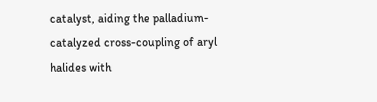catalyst, aiding the palladium-catalyzed cross-coupling of aryl halides with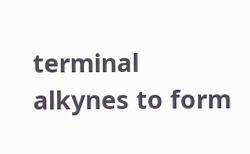terminal alkynes to form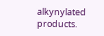alkynylated products.